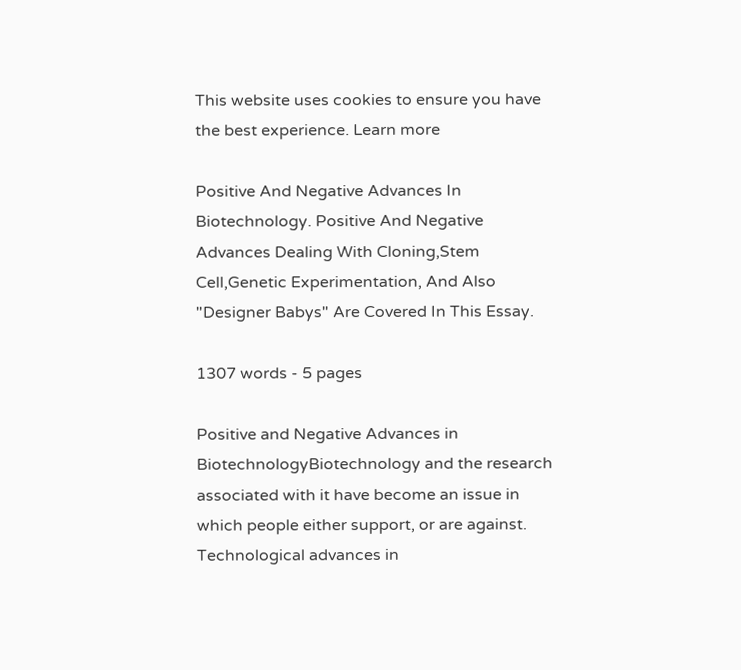This website uses cookies to ensure you have the best experience. Learn more

Positive And Negative Advances In Biotechnology. Positive And Negative Advances Dealing With Cloning,Stem Cell,Genetic Experimentation, And Also "Designer Babys" Are Covered In This Essay.

1307 words - 5 pages

Positive and Negative Advances in BiotechnologyBiotechnology and the research associated with it have become an issue in which people either support, or are against. Technological advances in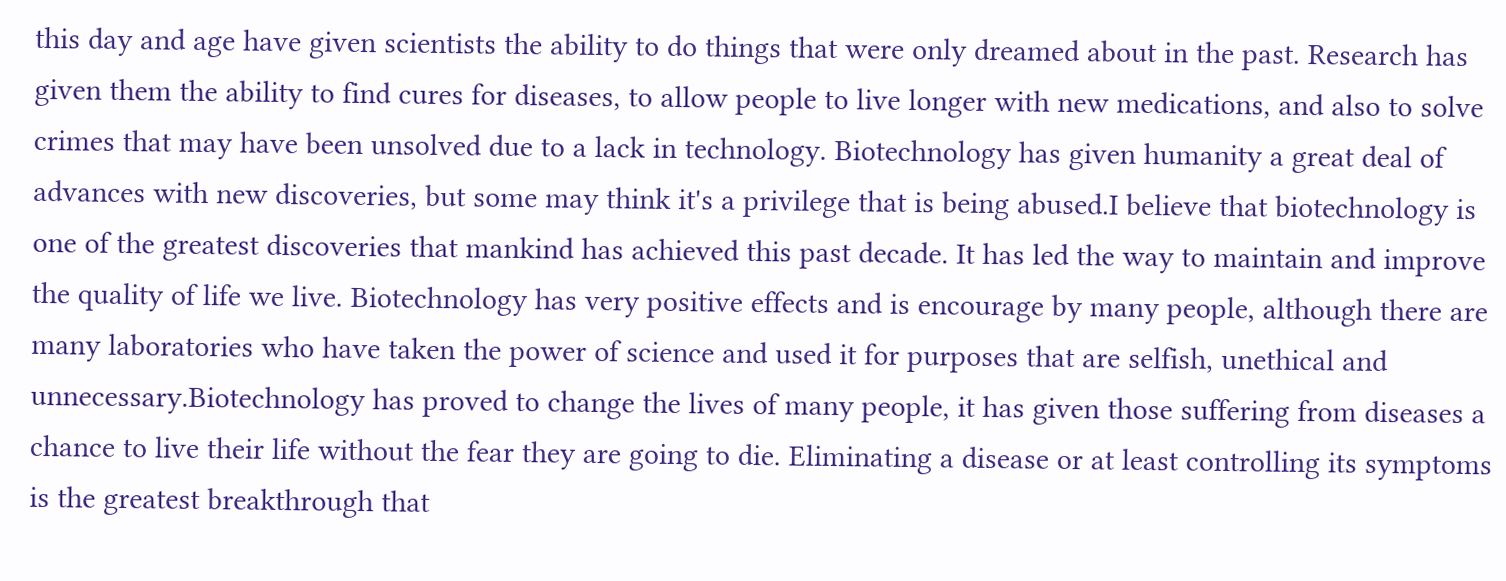this day and age have given scientists the ability to do things that were only dreamed about in the past. Research has given them the ability to find cures for diseases, to allow people to live longer with new medications, and also to solve crimes that may have been unsolved due to a lack in technology. Biotechnology has given humanity a great deal of advances with new discoveries, but some may think it's a privilege that is being abused.I believe that biotechnology is one of the greatest discoveries that mankind has achieved this past decade. It has led the way to maintain and improve the quality of life we live. Biotechnology has very positive effects and is encourage by many people, although there are many laboratories who have taken the power of science and used it for purposes that are selfish, unethical and unnecessary.Biotechnology has proved to change the lives of many people, it has given those suffering from diseases a chance to live their life without the fear they are going to die. Eliminating a disease or at least controlling its symptoms is the greatest breakthrough that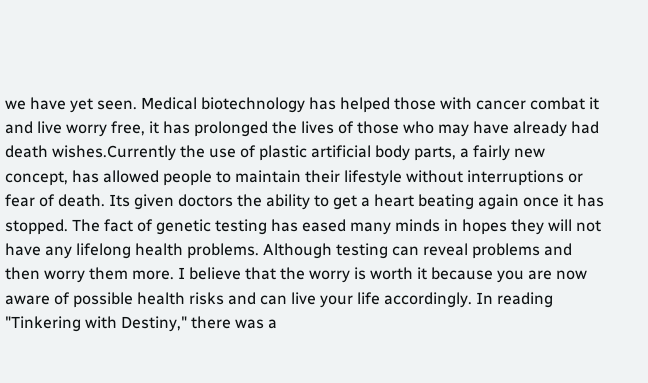we have yet seen. Medical biotechnology has helped those with cancer combat it and live worry free, it has prolonged the lives of those who may have already had death wishes.Currently the use of plastic artificial body parts, a fairly new concept, has allowed people to maintain their lifestyle without interruptions or fear of death. Its given doctors the ability to get a heart beating again once it has stopped. The fact of genetic testing has eased many minds in hopes they will not have any lifelong health problems. Although testing can reveal problems and then worry them more. I believe that the worry is worth it because you are now aware of possible health risks and can live your life accordingly. In reading "Tinkering with Destiny," there was a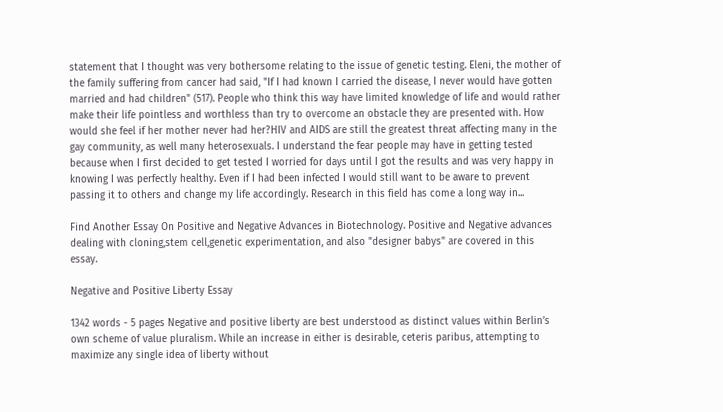statement that I thought was very bothersome relating to the issue of genetic testing. Eleni, the mother of the family suffering from cancer had said, "If I had known I carried the disease, I never would have gotten married and had children" (517). People who think this way have limited knowledge of life and would rather make their life pointless and worthless than try to overcome an obstacle they are presented with. How would she feel if her mother never had her?HIV and AIDS are still the greatest threat affecting many in the gay community, as well many heterosexuals. I understand the fear people may have in getting tested because when I first decided to get tested I worried for days until I got the results and was very happy in knowing I was perfectly healthy. Even if I had been infected I would still want to be aware to prevent passing it to others and change my life accordingly. Research in this field has come a long way in...

Find Another Essay On Positive and Negative Advances in Biotechnology. Positive and Negative advances dealing with cloning,stem cell,genetic experimentation, and also "designer babys" are covered in this essay.

Negative and Positive Liberty Essay

1342 words - 5 pages Negative and positive liberty are best understood as distinct values within Berlin’s own scheme of value pluralism. While an increase in either is desirable, ceteris paribus, attempting to maximize any single idea of liberty without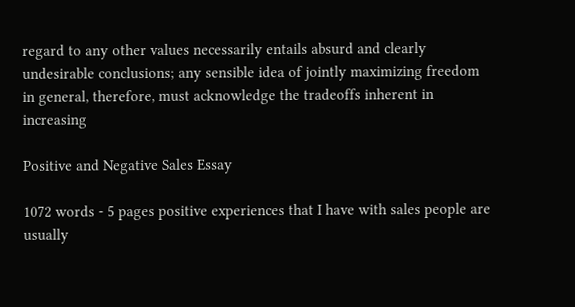regard to any other values necessarily entails absurd and clearly undesirable conclusions; any sensible idea of jointly maximizing freedom in general, therefore, must acknowledge the tradeoffs inherent in increasing

Positive and Negative Sales Essay

1072 words - 5 pages positive experiences that I have with sales people are usually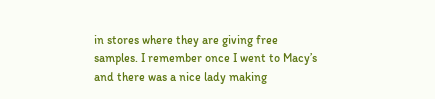in stores where they are giving free samples. I remember once I went to Macy’s and there was a nice lady making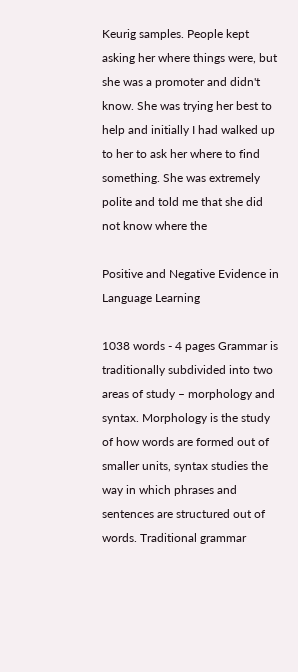Keurig samples. People kept asking her where things were, but she was a promoter and didn't know. She was trying her best to help and initially I had walked up to her to ask her where to find something. She was extremely polite and told me that she did not know where the

Positive and Negative Evidence in Language Learning

1038 words - 4 pages Grammar is traditionally subdivided into two areas of study – morphology and syntax. Morphology is the study of how words are formed out of smaller units, syntax studies the way in which phrases and sentences are structured out of words. Traditional grammar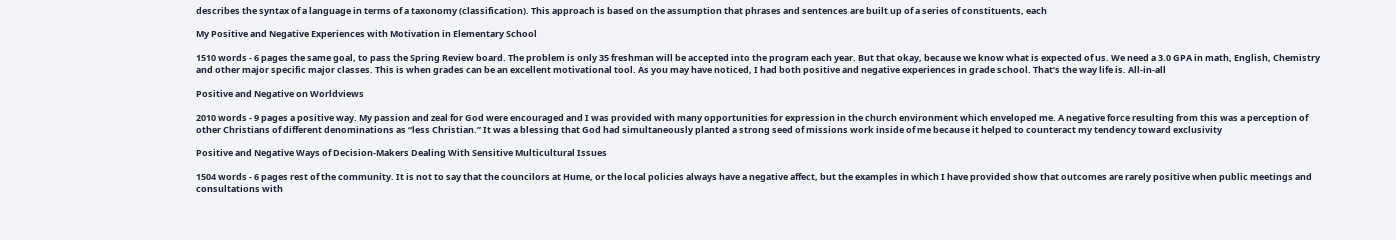describes the syntax of a language in terms of a taxonomy (classification). This approach is based on the assumption that phrases and sentences are built up of a series of constituents, each

My Positive and Negative Experiences with Motivation in Elementary School

1510 words - 6 pages the same goal, to pass the Spring Review board. The problem is only 35 freshman will be accepted into the program each year. But that okay, because we know what is expected of us. We need a 3.0 GPA in math, English, Chemistry and other major specific major classes. This is when grades can be an excellent motivational tool. As you may have noticed, I had both positive and negative experiences in grade school. That’s the way life is. All-in-all

Positive and Negative on Worldviews

2010 words - 9 pages a positive way. My passion and zeal for God were encouraged and I was provided with many opportunities for expression in the church environment which enveloped me. A negative force resulting from this was a perception of other Christians of different denominations as “less Christian.” It was a blessing that God had simultaneously planted a strong seed of missions work inside of me because it helped to counteract my tendency toward exclusivity

Positive and Negative Ways of Decision-Makers Dealing With Sensitive Multicultural Issues

1504 words - 6 pages rest of the community. It is not to say that the councilors at Hume, or the local policies always have a negative affect, but the examples in which I have provided show that outcomes are rarely positive when public meetings and consultations with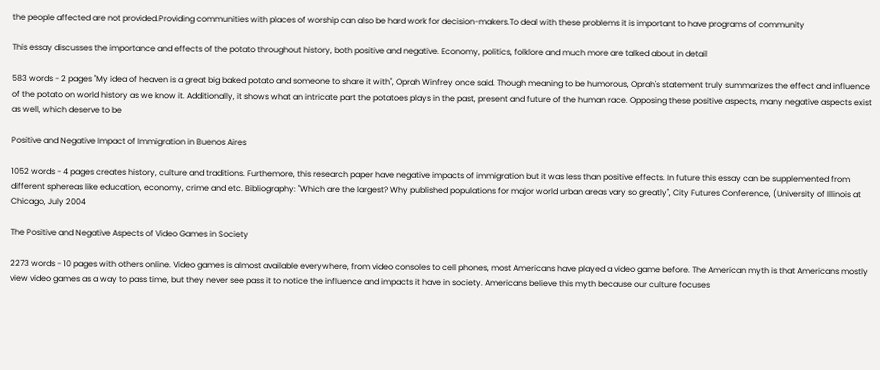the people affected are not provided.Providing communities with places of worship can also be hard work for decision-makers.To deal with these problems it is important to have programs of community

This essay discusses the importance and effects of the potato throughout history, both positive and negative. Economy, politics, folklore and much more are talked about in detail

583 words - 2 pages "My idea of heaven is a great big baked potato and someone to share it with", Oprah Winfrey once said. Though meaning to be humorous, Oprah's statement truly summarizes the effect and influence of the potato on world history as we know it. Additionally, it shows what an intricate part the potatoes plays in the past, present and future of the human race. Opposing these positive aspects, many negative aspects exist as well, which deserve to be

Positive and Negative Impact of Immigration in Buenos Aires

1052 words - 4 pages creates history, culture and traditions. Furthemore, this research paper have negative impacts of immigration but it was less than positive effects. In future this essay can be supplemented from different sphereas like education, economy, crime and etc. Bibliography: "Which are the largest? Why published populations for major world urban areas vary so greatly", City Futures Conference, (University of Illinois at Chicago, July 2004

The Positive and Negative Aspects of Video Games in Society

2273 words - 10 pages with others online. Video games is almost available everywhere, from video consoles to cell phones, most Americans have played a video game before. The American myth is that Americans mostly view video games as a way to pass time, but they never see pass it to notice the influence and impacts it have in society. Americans believe this myth because our culture focuses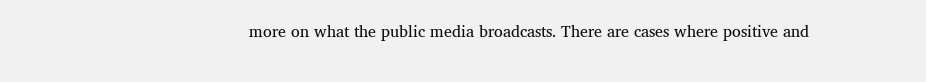more on what the public media broadcasts. There are cases where positive and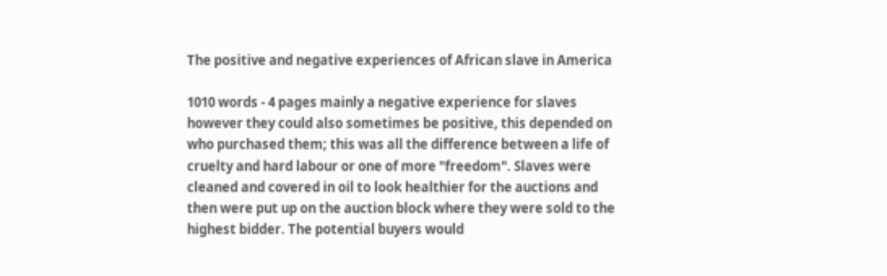The positive and negative experiences of African slave in America

1010 words - 4 pages mainly a negative experience for slaves however they could also sometimes be positive, this depended on who purchased them; this was all the difference between a life of cruelty and hard labour or one of more "freedom". Slaves were cleaned and covered in oil to look healthier for the auctions and then were put up on the auction block where they were sold to the highest bidder. The potential buyers would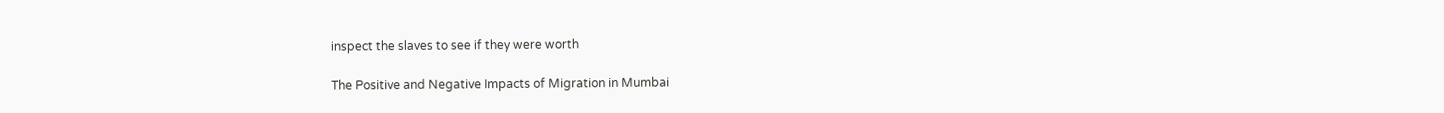inspect the slaves to see if they were worth

The Positive and Negative Impacts of Migration in Mumbai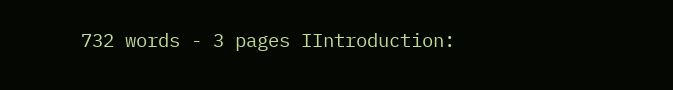732 words - 3 pages IIntroduction: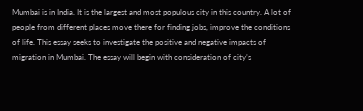Mumbai is in India. It is the largest and most populous city in this country. A lot of people from different places move there for finding jobs, improve the conditions of life. This essay seeks to investigate the positive and negative impacts of migration in Mumbai. The essay will begin with consideration of city’s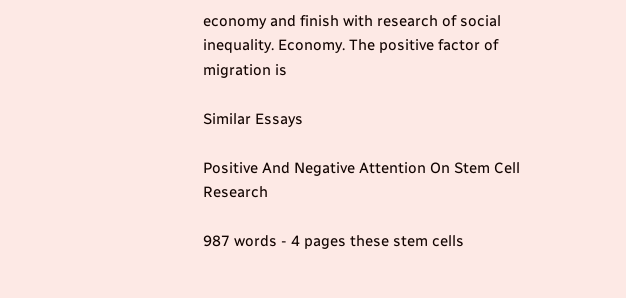economy and finish with research of social inequality. Economy. The positive factor of migration is

Similar Essays

Positive And Negative Attention On Stem Cell Research

987 words - 4 pages these stem cells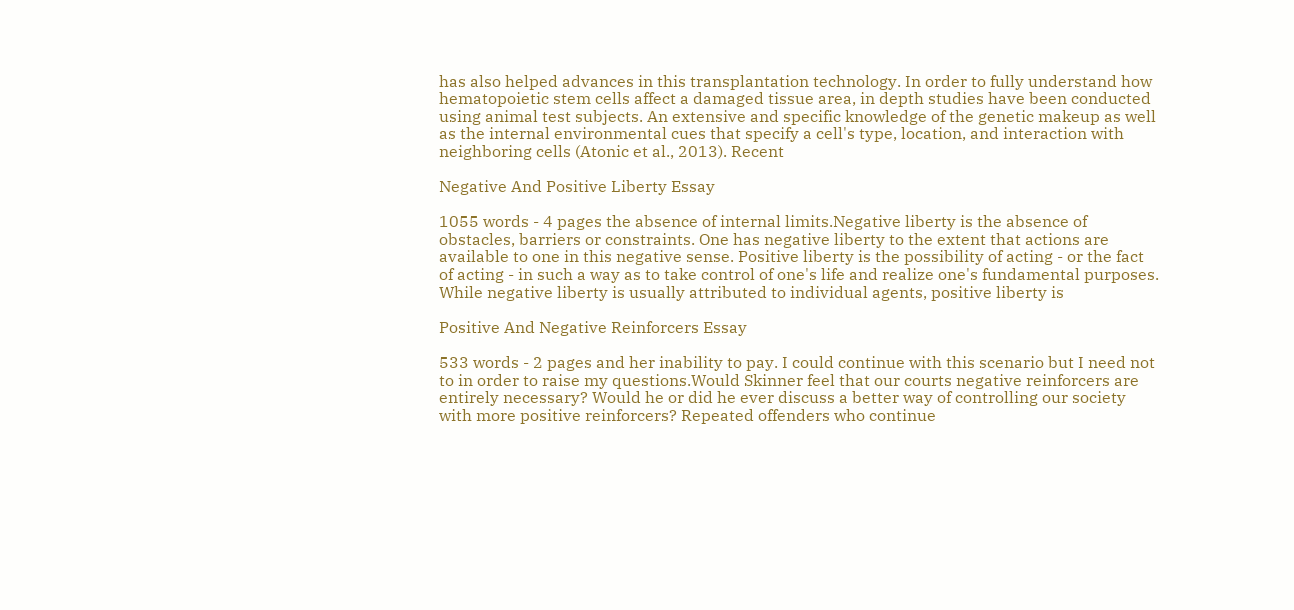has also helped advances in this transplantation technology. In order to fully understand how hematopoietic stem cells affect a damaged tissue area, in depth studies have been conducted using animal test subjects. An extensive and specific knowledge of the genetic makeup as well as the internal environmental cues that specify a cell's type, location, and interaction with neighboring cells (Atonic et al., 2013). Recent

Negative And Positive Liberty Essay

1055 words - 4 pages the absence of internal limits.Negative liberty is the absence of obstacles, barriers or constraints. One has negative liberty to the extent that actions are available to one in this negative sense. Positive liberty is the possibility of acting - or the fact of acting - in such a way as to take control of one's life and realize one's fundamental purposes. While negative liberty is usually attributed to individual agents, positive liberty is

Positive And Negative Reinforcers Essay

533 words - 2 pages and her inability to pay. I could continue with this scenario but I need not to in order to raise my questions.Would Skinner feel that our courts negative reinforcers are entirely necessary? Would he or did he ever discuss a better way of controlling our society with more positive reinforcers? Repeated offenders who continue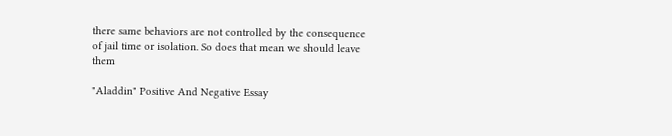there same behaviors are not controlled by the consequence of jail time or isolation. So does that mean we should leave them

"Aladdin" Positive And Negative Essay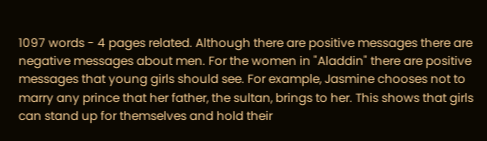1097 words - 4 pages related. Although there are positive messages there are negative messages about men. For the women in "Aladdin" there are positive messages that young girls should see. For example, Jasmine chooses not to marry any prince that her father, the sultan, brings to her. This shows that girls can stand up for themselves and hold their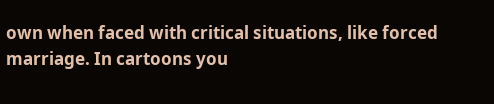own when faced with critical situations, like forced marriage. In cartoons you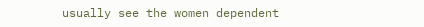usually see the women dependent